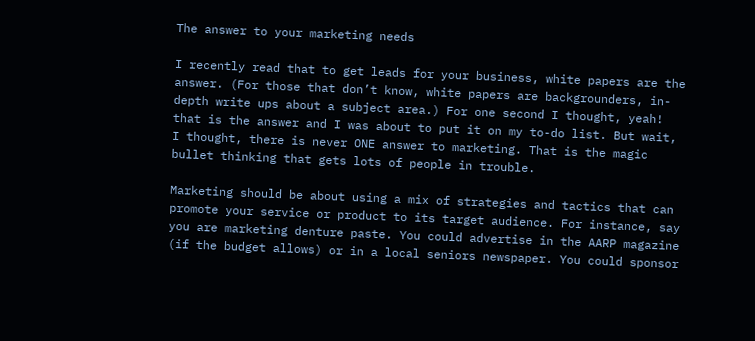The answer to your marketing needs

I recently read that to get leads for your business, white papers are the answer. (For those that don’t know, white papers are backgrounders, in-depth write ups about a subject area.) For one second I thought, yeah! that is the answer and I was about to put it on my to-do list. But wait, I thought, there is never ONE answer to marketing. That is the magic bullet thinking that gets lots of people in trouble.

Marketing should be about using a mix of strategies and tactics that can promote your service or product to its target audience. For instance, say you are marketing denture paste. You could advertise in the AARP magazine (if the budget allows) or in a local seniors newspaper. You could sponsor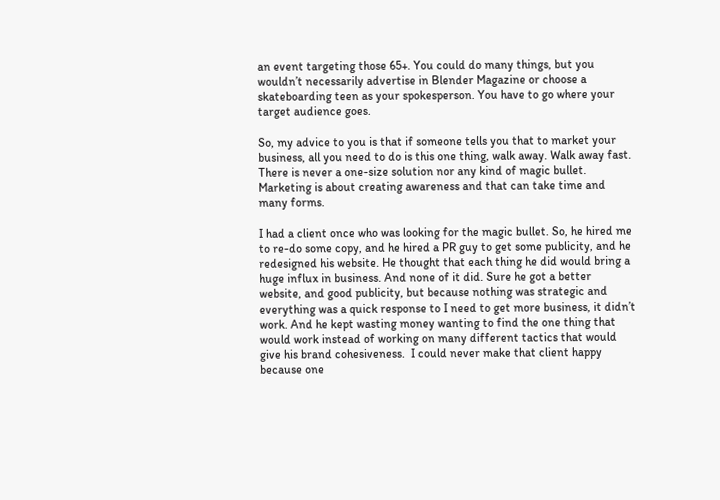an event targeting those 65+. You could do many things, but you wouldn’t necessarily advertise in Blender Magazine or choose a skateboarding teen as your spokesperson. You have to go where your target audience goes.

So, my advice to you is that if someone tells you that to market your business, all you need to do is this one thing, walk away. Walk away fast. There is never a one-size solution nor any kind of magic bullet. Marketing is about creating awareness and that can take time and many forms.

I had a client once who was looking for the magic bullet. So, he hired me to re-do some copy, and he hired a PR guy to get some publicity, and he redesigned his website. He thought that each thing he did would bring a huge influx in business. And none of it did. Sure he got a better website, and good publicity, but because nothing was strategic and everything was a quick response to I need to get more business, it didn’t work. And he kept wasting money wanting to find the one thing that would work instead of working on many different tactics that would give his brand cohesiveness.  I could never make that client happy because one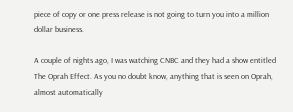piece of copy or one press release is not going to turn you into a million dollar business.

A couple of nights ago, I was watching CNBC and they had a show entitled The Oprah Effect. As you no doubt know, anything that is seen on Oprah, almost automatically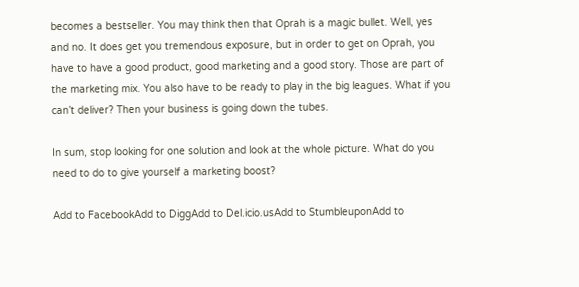becomes a bestseller. You may think then that Oprah is a magic bullet. Well, yes and no. It does get you tremendous exposure, but in order to get on Oprah, you have to have a good product, good marketing and a good story. Those are part of the marketing mix. You also have to be ready to play in the big leagues. What if you can’t deliver? Then your business is going down the tubes.

In sum, stop looking for one solution and look at the whole picture. What do you need to do to give yourself a marketing boost?

Add to FacebookAdd to DiggAdd to Del.icio.usAdd to StumbleuponAdd to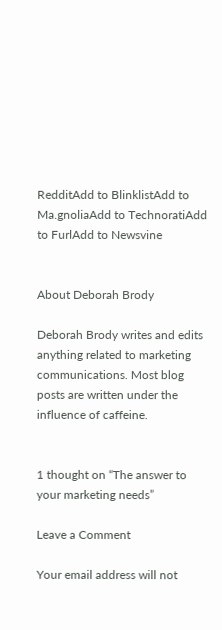RedditAdd to BlinklistAdd to Ma.gnoliaAdd to TechnoratiAdd to FurlAdd to Newsvine


About Deborah Brody

Deborah Brody writes and edits anything related to marketing communications. Most blog posts are written under the influence of caffeine.


1 thought on “The answer to your marketing needs”

Leave a Comment

Your email address will not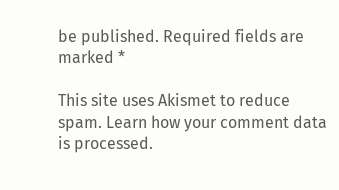be published. Required fields are marked *

This site uses Akismet to reduce spam. Learn how your comment data is processed.